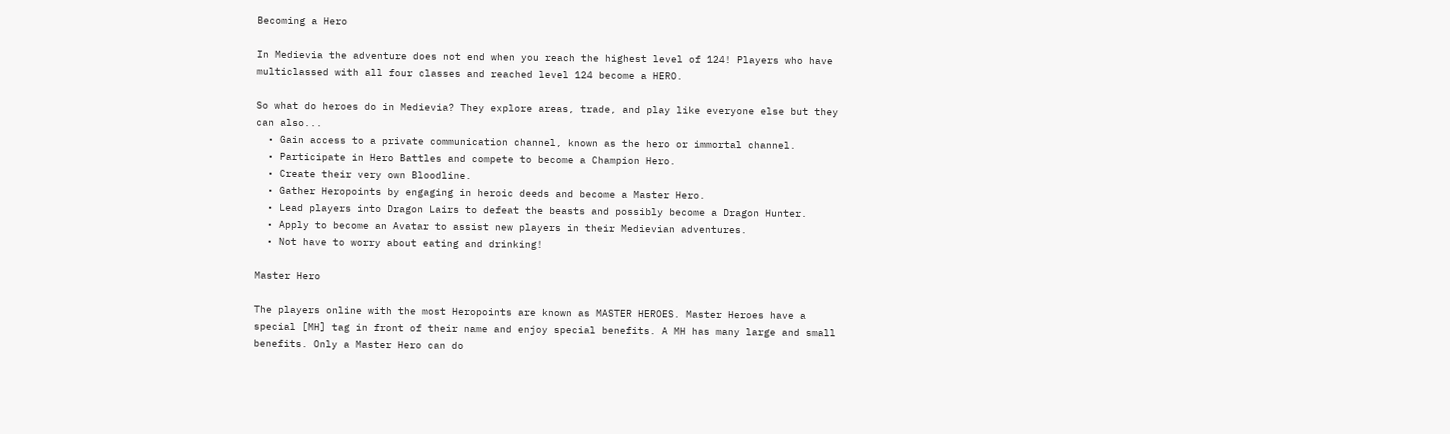Becoming a Hero

In Medievia the adventure does not end when you reach the highest level of 124! Players who have multiclassed with all four classes and reached level 124 become a HERO.

So what do heroes do in Medievia? They explore areas, trade, and play like everyone else but they can also...
  • Gain access to a private communication channel, known as the hero or immortal channel.
  • Participate in Hero Battles and compete to become a Champion Hero.
  • Create their very own Bloodline.
  • Gather Heropoints by engaging in heroic deeds and become a Master Hero.
  • Lead players into Dragon Lairs to defeat the beasts and possibly become a Dragon Hunter.
  • Apply to become an Avatar to assist new players in their Medievian adventures.
  • Not have to worry about eating and drinking!

Master Hero

The players online with the most Heropoints are known as MASTER HEROES. Master Heroes have a special [MH] tag in front of their name and enjoy special benefits. A MH has many large and small benefits. Only a Master Hero can do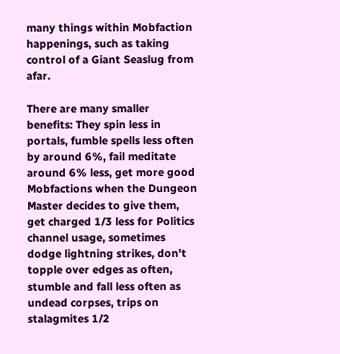many things within Mobfaction happenings, such as taking control of a Giant Seaslug from afar.

There are many smaller benefits: They spin less in portals, fumble spells less often by around 6%, fail meditate around 6% less, get more good Mobfactions when the Dungeon Master decides to give them, get charged 1/3 less for Politics channel usage, sometimes dodge lightning strikes, don't topple over edges as often, stumble and fall less often as undead corpses, trips on stalagmites 1/2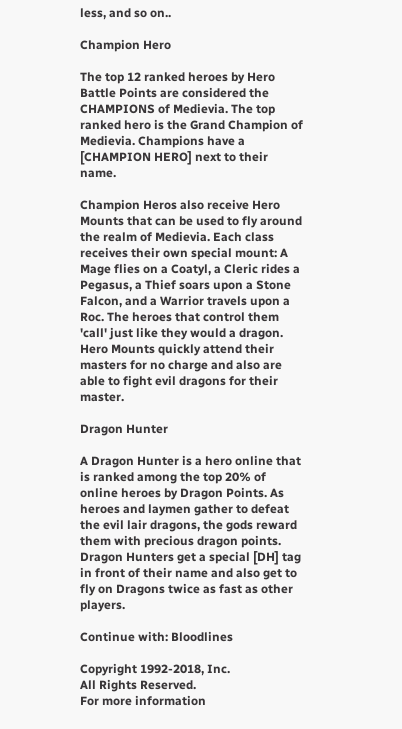less, and so on..

Champion Hero

The top 12 ranked heroes by Hero Battle Points are considered the CHAMPIONS of Medievia. The top ranked hero is the Grand Champion of Medievia. Champions have a [CHAMPION HERO] next to their name.

Champion Heros also receive Hero Mounts that can be used to fly around the realm of Medievia. Each class receives their own special mount: A Mage flies on a Coatyl, a Cleric rides a Pegasus, a Thief soars upon a Stone Falcon, and a Warrior travels upon a Roc. The heroes that control them 'call' just like they would a dragon. Hero Mounts quickly attend their masters for no charge and also are able to fight evil dragons for their master.

Dragon Hunter

A Dragon Hunter is a hero online that is ranked among the top 20% of online heroes by Dragon Points. As heroes and laymen gather to defeat the evil lair dragons, the gods reward them with precious dragon points. Dragon Hunters get a special [DH] tag in front of their name and also get to fly on Dragons twice as fast as other players.

Continue with: Bloodlines

Copyright 1992-2018, Inc.
All Rights Reserved.
For more information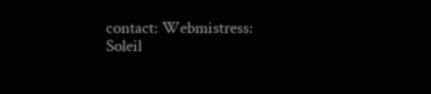contact: Webmistress: Soleil